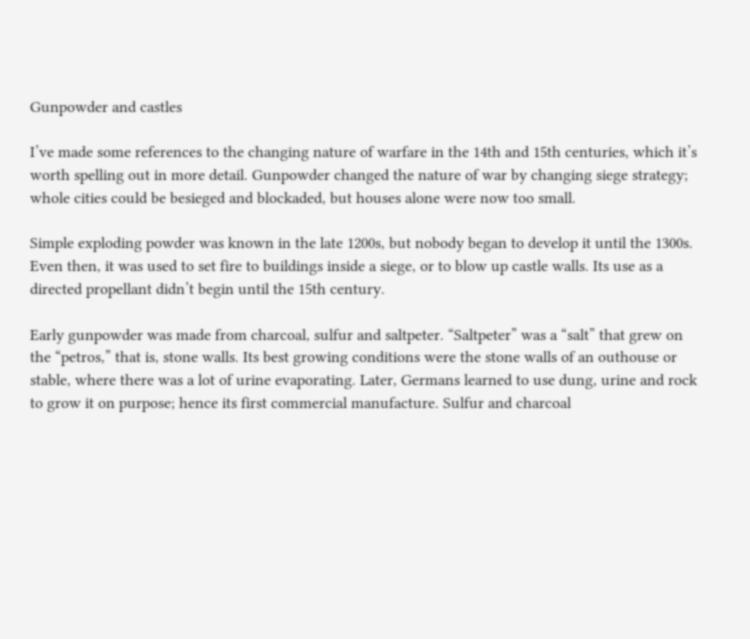Gunpowder and castles

I’ve made some references to the changing nature of warfare in the 14th and 15th centuries, which it’s worth spelling out in more detail. Gunpowder changed the nature of war by changing siege strategy; whole cities could be besieged and blockaded, but houses alone were now too small.

Simple exploding powder was known in the late 1200s, but nobody began to develop it until the 1300s. Even then, it was used to set fire to buildings inside a siege, or to blow up castle walls. Its use as a directed propellant didn’t begin until the 15th century.

Early gunpowder was made from charcoal, sulfur and saltpeter. “Saltpeter” was a “salt” that grew on the “petros,” that is, stone walls. Its best growing conditions were the stone walls of an outhouse or stable, where there was a lot of urine evaporating. Later, Germans learned to use dung, urine and rock to grow it on purpose; hence its first commercial manufacture. Sulfur and charcoal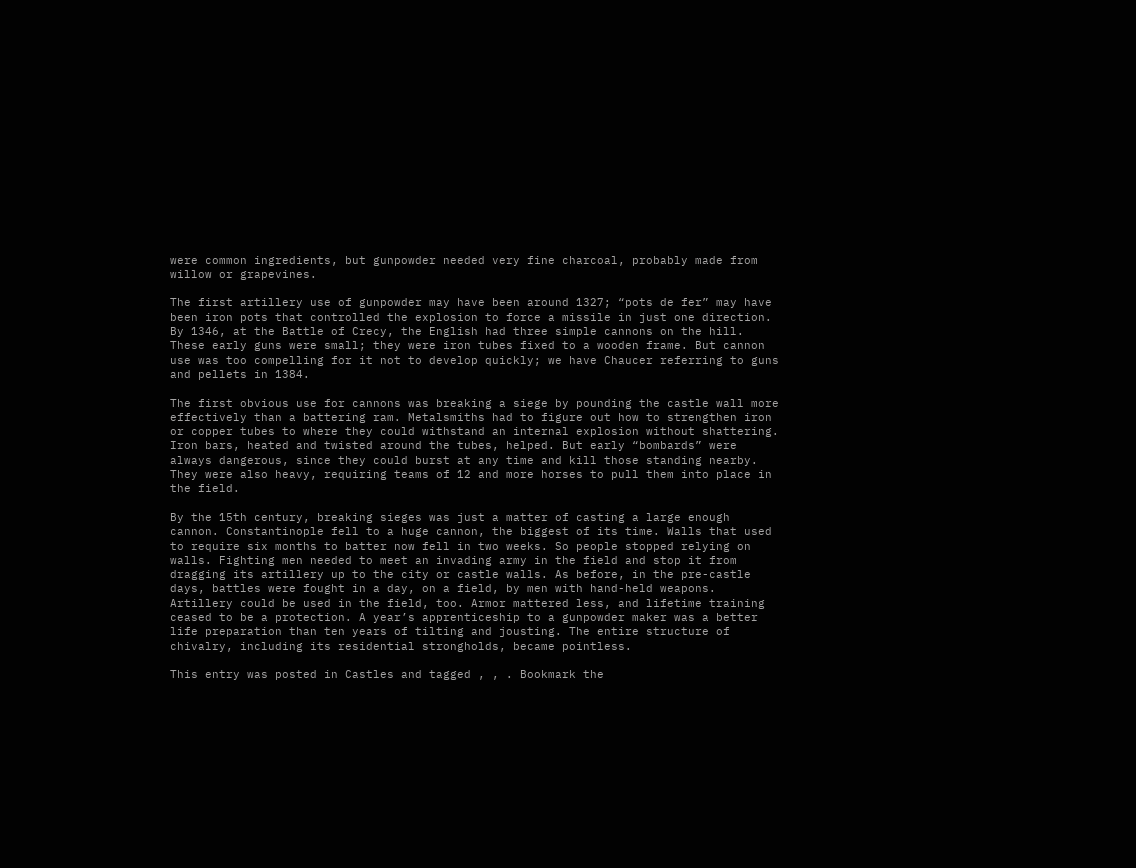were common ingredients, but gunpowder needed very fine charcoal, probably made from willow or grapevines.

The first artillery use of gunpowder may have been around 1327; “pots de fer” may have been iron pots that controlled the explosion to force a missile in just one direction. By 1346, at the Battle of Crecy, the English had three simple cannons on the hill. These early guns were small; they were iron tubes fixed to a wooden frame. But cannon use was too compelling for it not to develop quickly; we have Chaucer referring to guns and pellets in 1384.

The first obvious use for cannons was breaking a siege by pounding the castle wall more effectively than a battering ram. Metalsmiths had to figure out how to strengthen iron or copper tubes to where they could withstand an internal explosion without shattering. Iron bars, heated and twisted around the tubes, helped. But early “bombards” were always dangerous, since they could burst at any time and kill those standing nearby. They were also heavy, requiring teams of 12 and more horses to pull them into place in the field.

By the 15th century, breaking sieges was just a matter of casting a large enough cannon. Constantinople fell to a huge cannon, the biggest of its time. Walls that used to require six months to batter now fell in two weeks. So people stopped relying on walls. Fighting men needed to meet an invading army in the field and stop it from dragging its artillery up to the city or castle walls. As before, in the pre-castle days, battles were fought in a day, on a field, by men with hand-held weapons. Artillery could be used in the field, too. Armor mattered less, and lifetime training ceased to be a protection. A year’s apprenticeship to a gunpowder maker was a better life preparation than ten years of tilting and jousting. The entire structure of chivalry, including its residential strongholds, became pointless.

This entry was posted in Castles and tagged , , . Bookmark the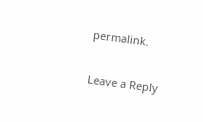permalink.

Leave a Reply